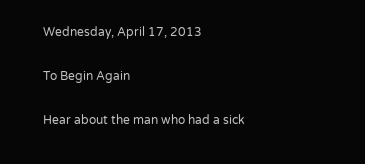Wednesday, April 17, 2013

To Begin Again

Hear about the man who had a sick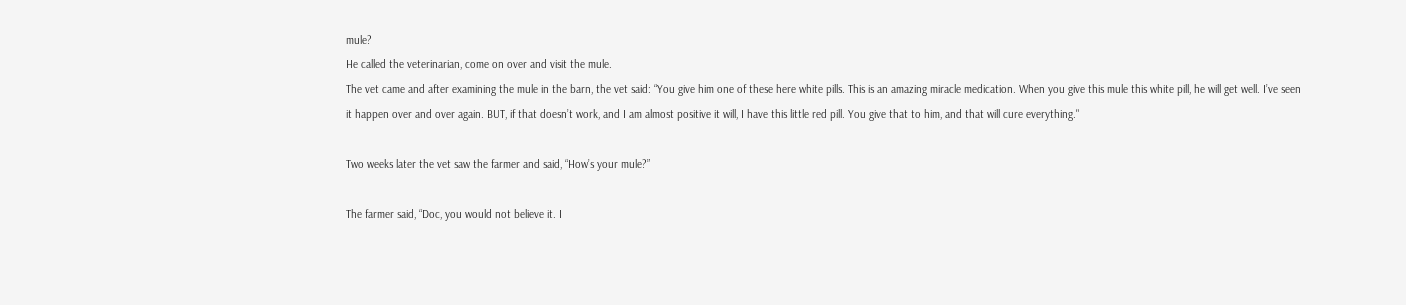mule?
He called the veterinarian, come on over and visit the mule.
The vet came and after examining the mule in the barn, the vet said: “You give him one of these here white pills. This is an amazing miracle medication. When you give this mule this white pill, he will get well. I’ve seen it happen over and over again. BUT, if that doesn’t work, and I am almost positive it will, I have this little red pill. You give that to him, and that will cure everything."

Two weeks later the vet saw the farmer and said, “How’s your mule?”

The farmer said, “Doc, you would not believe it. I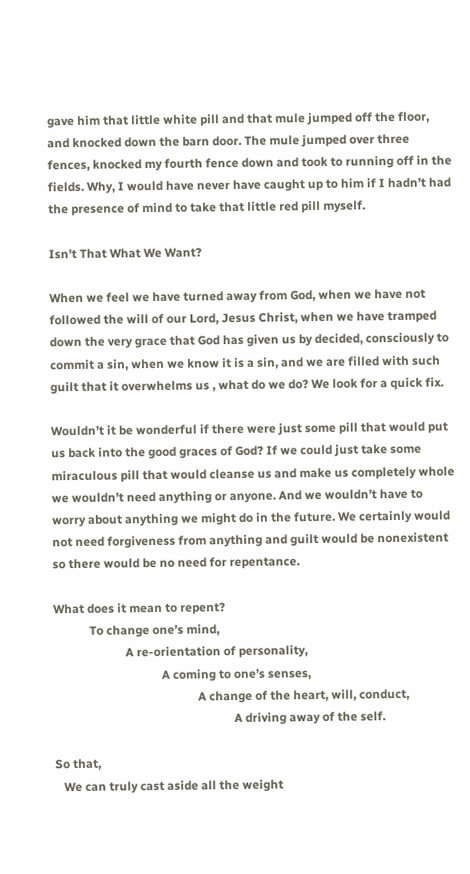gave him that little white pill and that mule jumped off the floor, and knocked down the barn door. The mule jumped over three fences, knocked my fourth fence down and took to running off in the fields. Why, I would have never have caught up to him if I hadn’t had the presence of mind to take that little red pill myself.

Isn't That What We Want?

When we feel we have turned away from God, when we have not followed the will of our Lord, Jesus Christ, when we have tramped down the very grace that God has given us by decided, consciously to commit a sin, when we know it is a sin, and we are filled with such guilt that it overwhelms us , what do we do? We look for a quick fix.

Wouldn’t it be wonderful if there were just some pill that would put us back into the good graces of God? If we could just take some miraculous pill that would cleanse us and make us completely whole we wouldn’t need anything or anyone. And we wouldn’t have to worry about anything we might do in the future. We certainly would not need forgiveness from anything and guilt would be nonexistent so there would be no need for repentance.

What does it mean to repent?
            To change one’s mind,
                        A re-orientation of personality,
                                    A coming to one’s senses,
                                                A change of the heart, will, conduct,
                                                            A driving away of the self.

So that,
   We can truly cast aside all the weight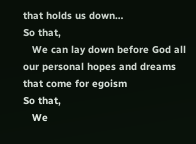that holds us down…
So that,
   We can lay down before God all our personal hopes and dreams that come for egoism
So that,
   We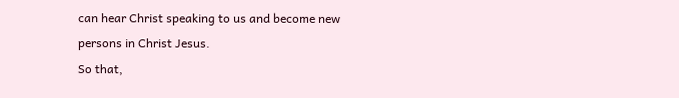can hear Christ speaking to us and become new persons in Christ Jesus.
So that,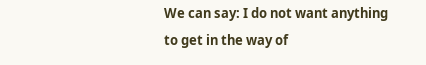We can say: I do not want anything to get in the way of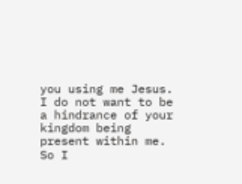you using me Jesus. I do not want to be a hindrance of your kingdom being present within me. So I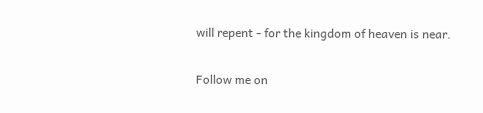will repent - for the kingdom of heaven is near.

Follow me on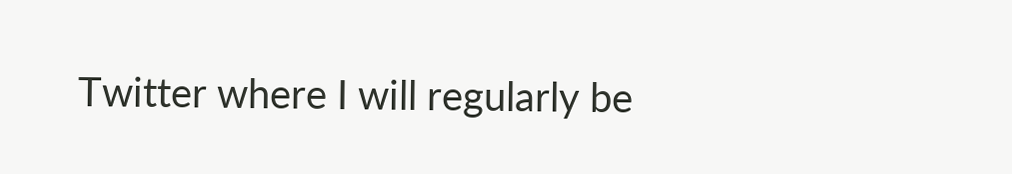Twitter where I will regularly be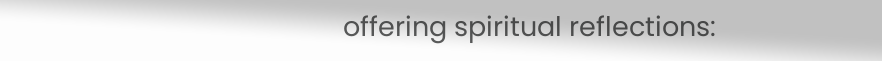offering spiritual reflections: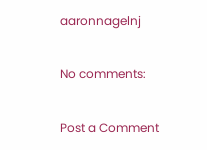aaronnagelnj

No comments:

Post a Comment